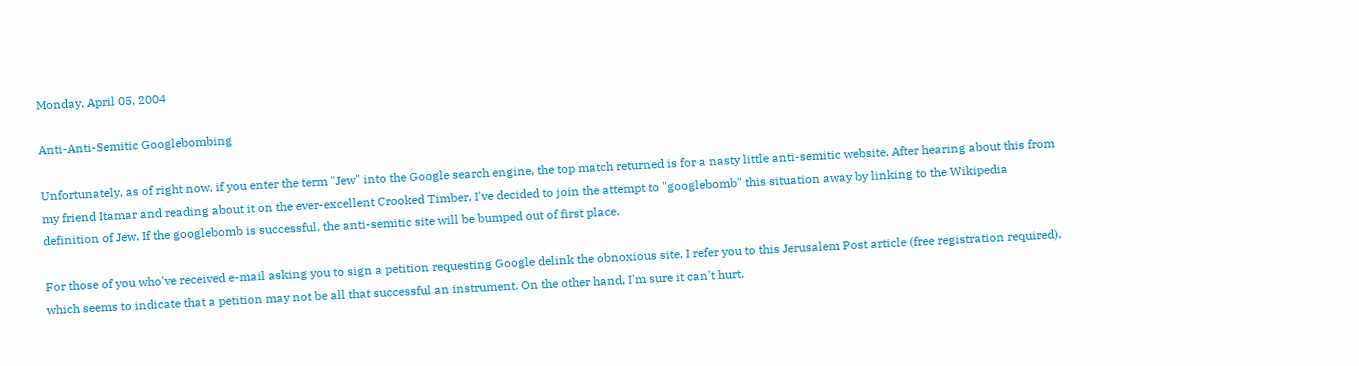Monday, April 05, 2004

Anti-Anti-Semitic Googlebombing

Unfortunately, as of right now, if you enter the term "Jew" into the Google search engine, the top match returned is for a nasty little anti-semitic website. After hearing about this from my friend Itamar and reading about it on the ever-excellent Crooked Timber, I've decided to join the attempt to "googlebomb" this situation away by linking to the Wikipedia definition of Jew. If the googlebomb is successful, the anti-semitic site will be bumped out of first place.

For those of you who've received e-mail asking you to sign a petition requesting Google delink the obnoxious site, I refer you to this Jerusalem Post article (free registration required), which seems to indicate that a petition may not be all that successful an instrument. On the other hand, I'm sure it can't hurt.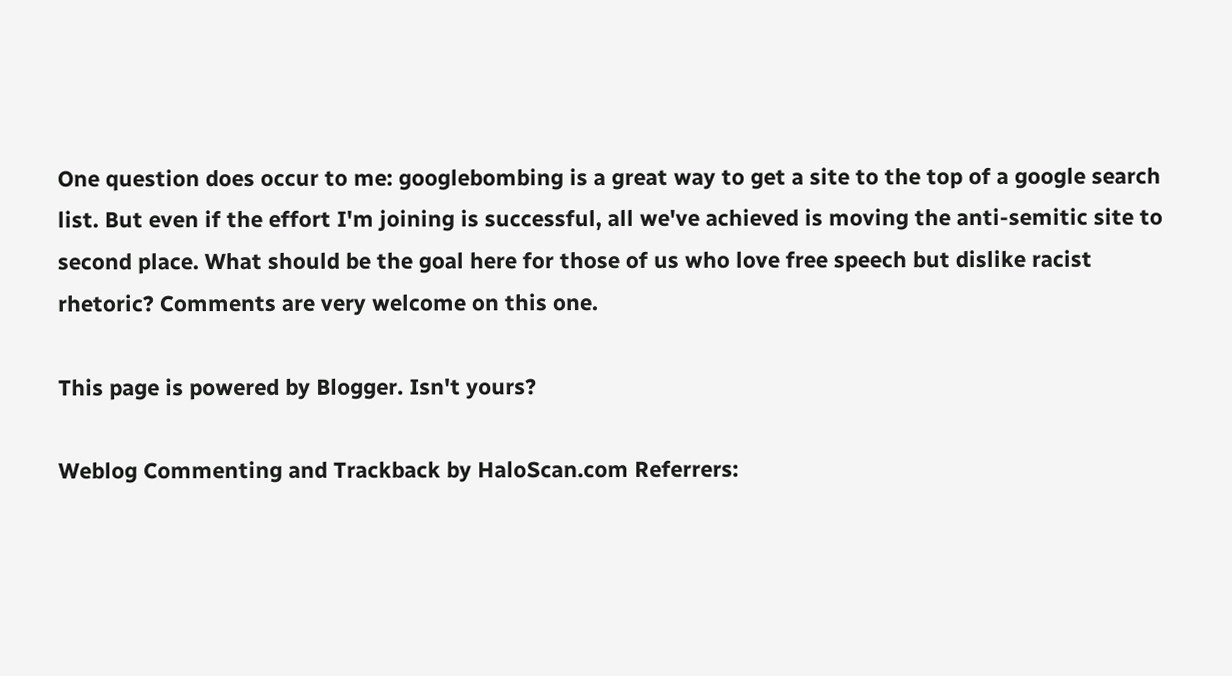One question does occur to me: googlebombing is a great way to get a site to the top of a google search list. But even if the effort I'm joining is successful, all we've achieved is moving the anti-semitic site to second place. What should be the goal here for those of us who love free speech but dislike racist rhetoric? Comments are very welcome on this one.

This page is powered by Blogger. Isn't yours?

Weblog Commenting and Trackback by HaloScan.com Referrers: